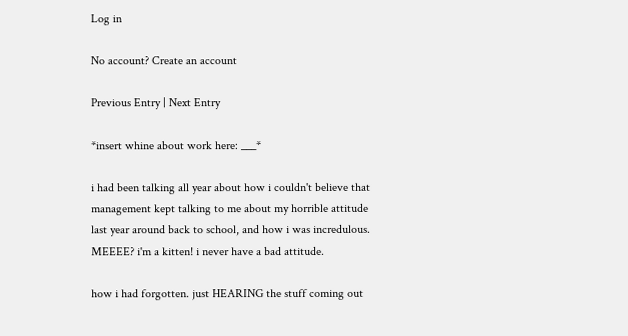Log in

No account? Create an account

Previous Entry | Next Entry

*insert whine about work here: ___*

i had been talking all year about how i couldn't believe that management kept talking to me about my horrible attitude last year around back to school, and how i was incredulous. MEEEE? i'm a kitten! i never have a bad attitude.

how i had forgotten. just HEARING the stuff coming out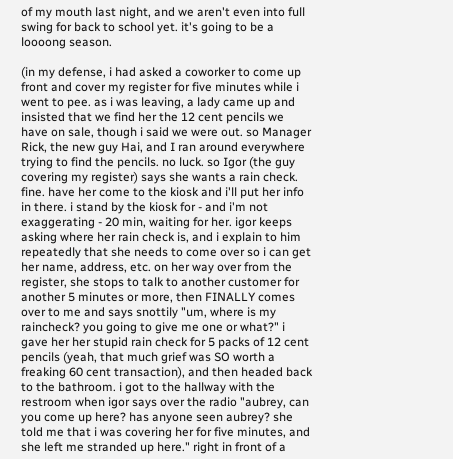of my mouth last night, and we aren't even into full swing for back to school yet. it's going to be a loooong season.

(in my defense, i had asked a coworker to come up front and cover my register for five minutes while i went to pee. as i was leaving, a lady came up and insisted that we find her the 12 cent pencils we have on sale, though i said we were out. so Manager Rick, the new guy Hai, and I ran around everywhere trying to find the pencils. no luck. so Igor (the guy covering my register) says she wants a rain check. fine. have her come to the kiosk and i'll put her info in there. i stand by the kiosk for - and i'm not exaggerating - 20 min, waiting for her. igor keeps asking where her rain check is, and i explain to him repeatedly that she needs to come over so i can get her name, address, etc. on her way over from the register, she stops to talk to another customer for another 5 minutes or more, then FINALLY comes over to me and says snottily "um, where is my raincheck? you going to give me one or what?" i gave her her stupid rain check for 5 packs of 12 cent pencils (yeah, that much grief was SO worth a freaking 60 cent transaction), and then headed back to the bathroom. i got to the hallway with the restroom when igor says over the radio "aubrey, can you come up here? has anyone seen aubrey? she told me that i was covering her for five minutes, and she left me stranded up here." right in front of a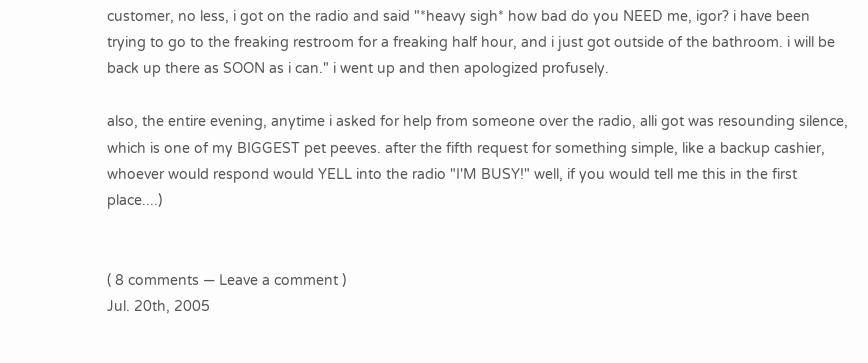customer, no less, i got on the radio and said "*heavy sigh* how bad do you NEED me, igor? i have been trying to go to the freaking restroom for a freaking half hour, and i just got outside of the bathroom. i will be back up there as SOON as i can." i went up and then apologized profusely.

also, the entire evening, anytime i asked for help from someone over the radio, alli got was resounding silence, which is one of my BIGGEST pet peeves. after the fifth request for something simple, like a backup cashier, whoever would respond would YELL into the radio "I'M BUSY!" well, if you would tell me this in the first place....)


( 8 comments — Leave a comment )
Jul. 20th, 2005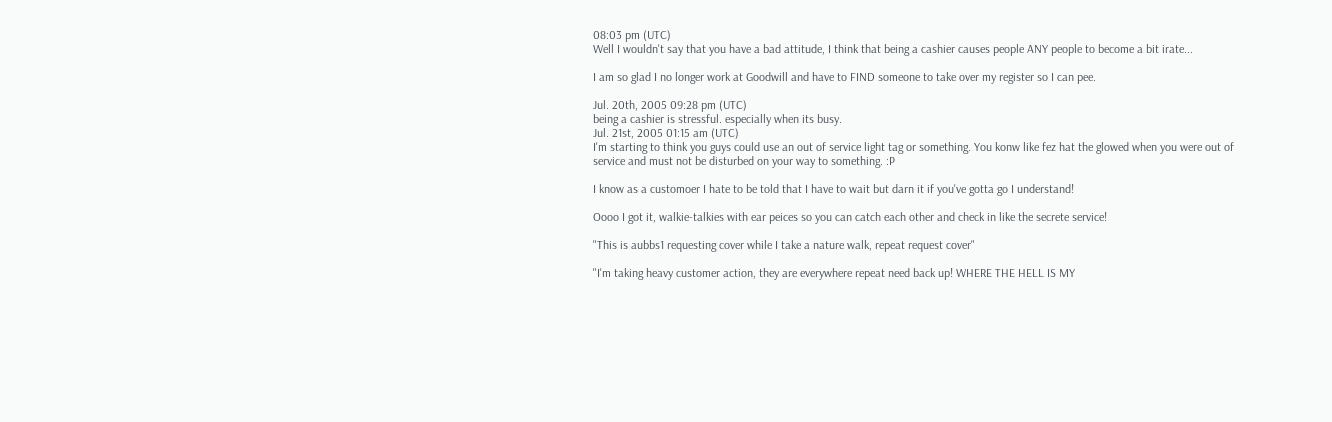08:03 pm (UTC)
Well I wouldn't say that you have a bad attitude, I think that being a cashier causes people ANY people to become a bit irate...

I am so glad I no longer work at Goodwill and have to FIND someone to take over my register so I can pee.

Jul. 20th, 2005 09:28 pm (UTC)
being a cashier is stressful. especially when its busy.
Jul. 21st, 2005 01:15 am (UTC)
I'm starting to think you guys could use an out of service light tag or something. You konw like fez hat the glowed when you were out of service and must not be disturbed on your way to something. :P

I know as a customoer I hate to be told that I have to wait but darn it if you've gotta go I understand!

Oooo I got it, walkie-talkies with ear peices so you can catch each other and check in like the secrete service!

"This is aubbs1 requesting cover while I take a nature walk, repeat request cover"

"I'm taking heavy customer action, they are everywhere repeat need back up! WHERE THE HELL IS MY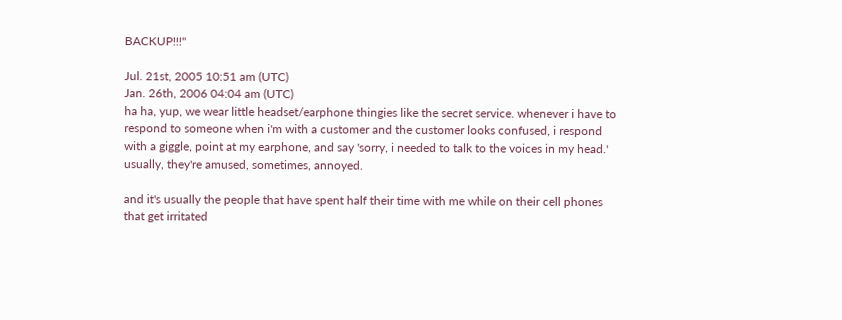BACKUP!!!"

Jul. 21st, 2005 10:51 am (UTC)
Jan. 26th, 2006 04:04 am (UTC)
ha ha, yup, we wear little headset/earphone thingies like the secret service. whenever i have to respond to someone when i'm with a customer and the customer looks confused, i respond with a giggle, point at my earphone, and say 'sorry, i needed to talk to the voices in my head.' usually, they're amused, sometimes, annoyed.

and it's usually the people that have spent half their time with me while on their cell phones that get irritated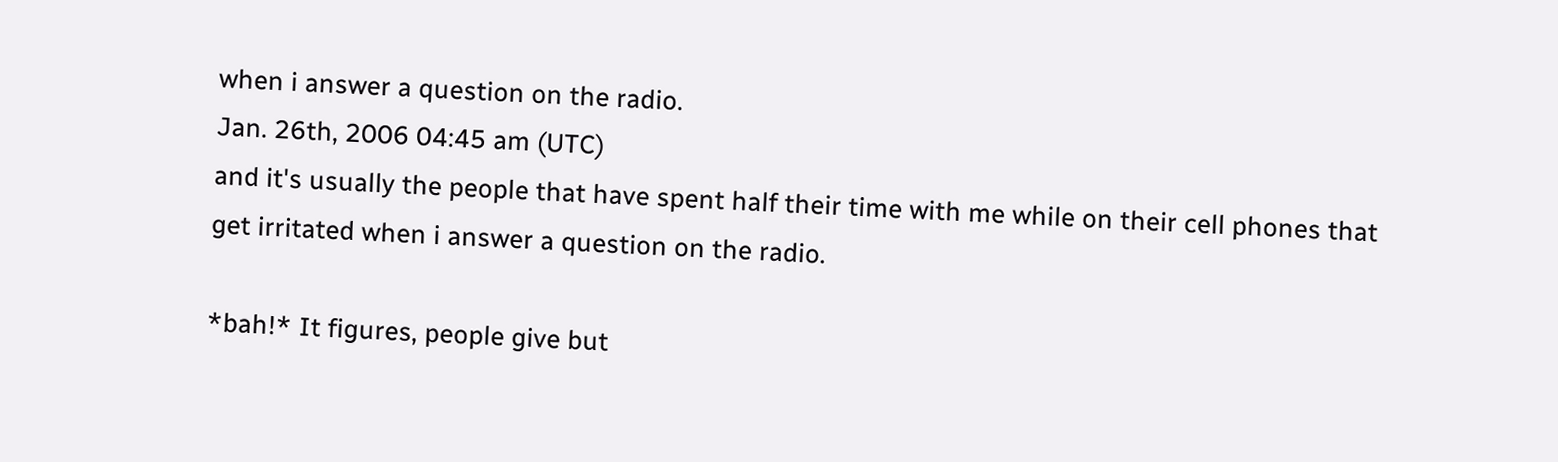when i answer a question on the radio.
Jan. 26th, 2006 04:45 am (UTC)
and it's usually the people that have spent half their time with me while on their cell phones that get irritated when i answer a question on the radio.

*bah!* It figures, people give but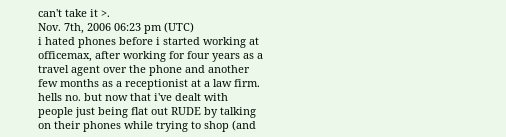can't take it >.
Nov. 7th, 2006 06:23 pm (UTC)
i hated phones before i started working at officemax, after working for four years as a travel agent over the phone and another few months as a receptionist at a law firm. hells no. but now that i've dealt with people just being flat out RUDE by talking on their phones while trying to shop (and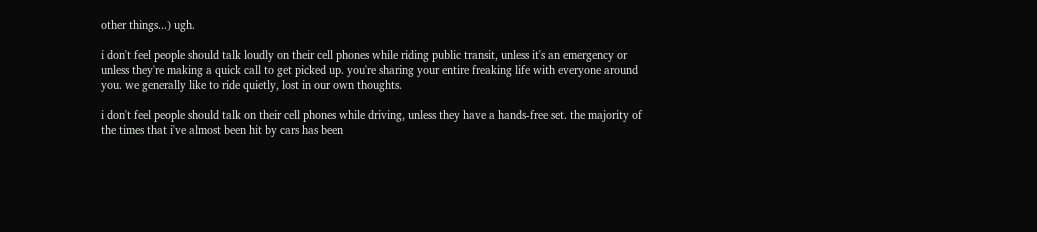other things...) ugh.

i don't feel people should talk loudly on their cell phones while riding public transit, unless it's an emergency or unless they're making a quick call to get picked up. you're sharing your entire freaking life with everyone around you. we generally like to ride quietly, lost in our own thoughts.

i don't feel people should talk on their cell phones while driving, unless they have a hands-free set. the majority of the times that i've almost been hit by cars has been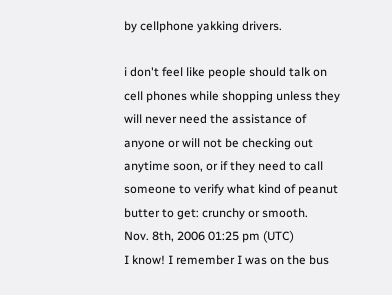by cellphone yakking drivers.

i don't feel like people should talk on cell phones while shopping unless they will never need the assistance of anyone or will not be checking out anytime soon, or if they need to call someone to verify what kind of peanut butter to get: crunchy or smooth.
Nov. 8th, 2006 01:25 pm (UTC)
I know! I remember I was on the bus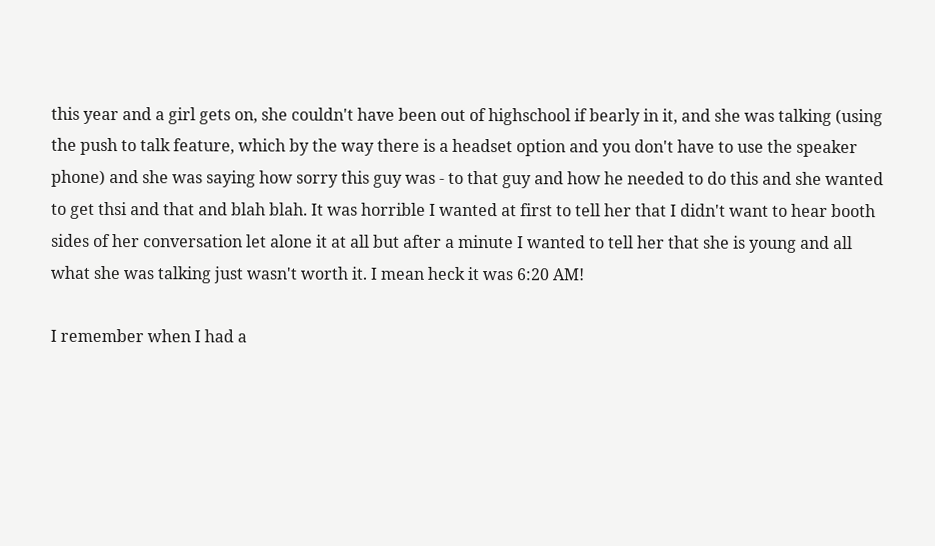this year and a girl gets on, she couldn't have been out of highschool if bearly in it, and she was talking (using the push to talk feature, which by the way there is a headset option and you don't have to use the speaker phone) and she was saying how sorry this guy was - to that guy and how he needed to do this and she wanted to get thsi and that and blah blah. It was horrible I wanted at first to tell her that I didn't want to hear booth sides of her conversation let alone it at all but after a minute I wanted to tell her that she is young and all what she was talking just wasn't worth it. I mean heck it was 6:20 AM!

I remember when I had a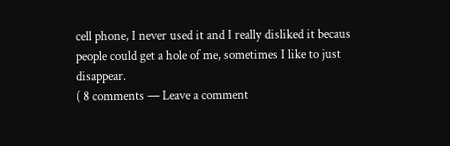cell phone, I never used it and I really disliked it becaus people could get a hole of me, sometimes I like to just disappear.
( 8 comments — Leave a comment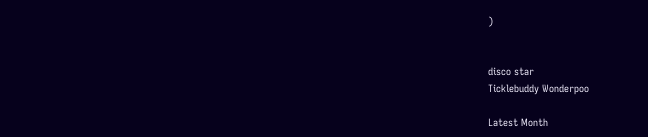)


disco star
Ticklebuddy Wonderpoo

Latest Month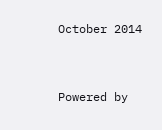October 2014


Powered by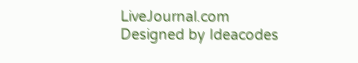LiveJournal.com
Designed by Ideacodes